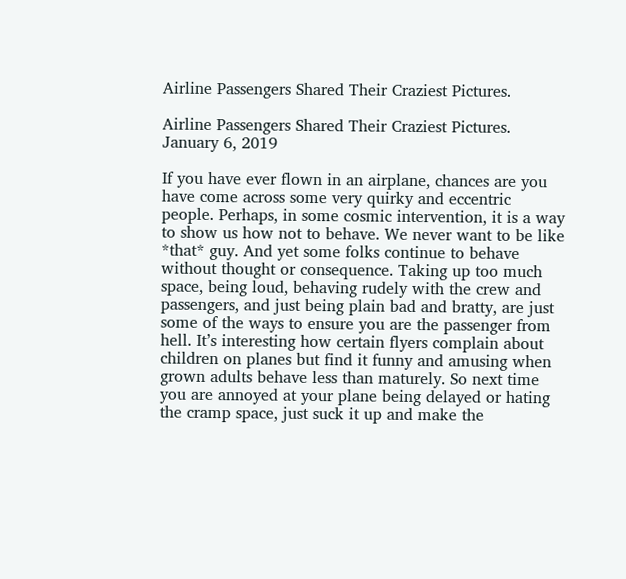Airline Passengers Shared Their Craziest Pictures.

Airline Passengers Shared Their Craziest Pictures. January 6, 2019

If you have ever flown in an airplane, chances are you have come across some very quirky and eccentric people. Perhaps, in some cosmic intervention, it is a way to show us how not to behave. We never want to be like *that* guy. And yet some folks continue to behave without thought or consequence. Taking up too much space, being loud, behaving rudely with the crew and passengers, and just being plain bad and bratty, are just some of the ways to ensure you are the passenger from hell. It’s interesting how certain flyers complain about children on planes but find it funny and amusing when grown adults behave less than maturely. So next time you are annoyed at your plane being delayed or hating the cramp space, just suck it up and make the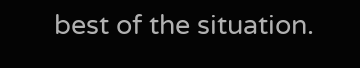best of the situation.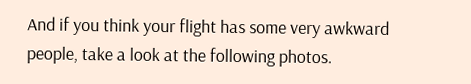And if you think your flight has some very awkward people, take a look at the following photos.